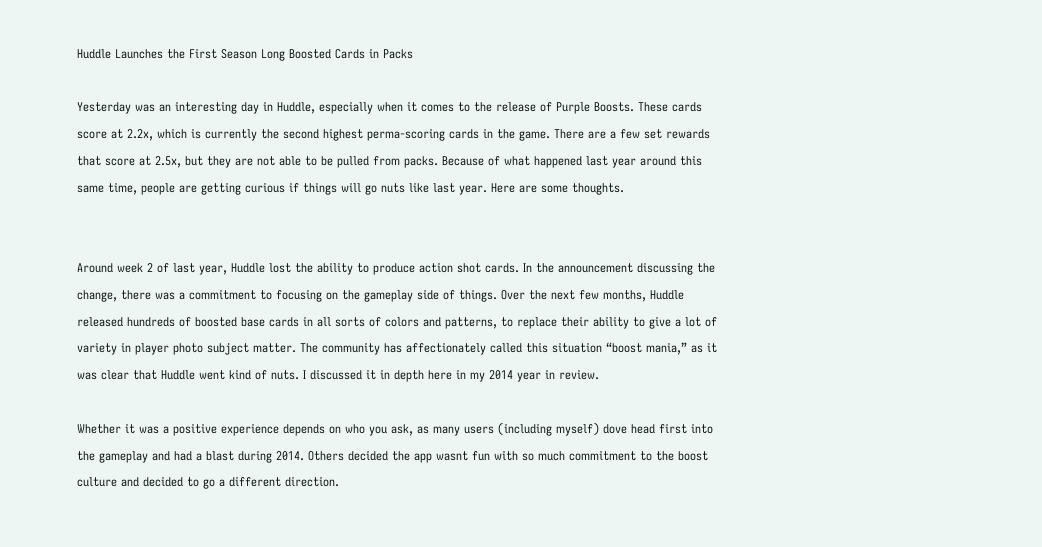Huddle Launches the First Season Long Boosted Cards in Packs

Yesterday was an interesting day in Huddle, especially when it comes to the release of Purple Boosts. These cards score at 2.2x, which is currently the second highest perma-scoring cards in the game. There are a few set rewards that score at 2.5x, but they are not able to be pulled from packs. Because of what happened last year around this same time, people are getting curious if things will go nuts like last year. Here are some thoughts.


Around week 2 of last year, Huddle lost the ability to produce action shot cards. In the announcement discussing the change, there was a commitment to focusing on the gameplay side of things. Over the next few months, Huddle released hundreds of boosted base cards in all sorts of colors and patterns, to replace their ability to give a lot of variety in player photo subject matter. The community has affectionately called this situation “boost mania,” as it was clear that Huddle went kind of nuts. I discussed it in depth here in my 2014 year in review.

Whether it was a positive experience depends on who you ask, as many users (including myself) dove head first into the gameplay and had a blast during 2014. Others decided the app wasnt fun with so much commitment to the boost culture and decided to go a different direction.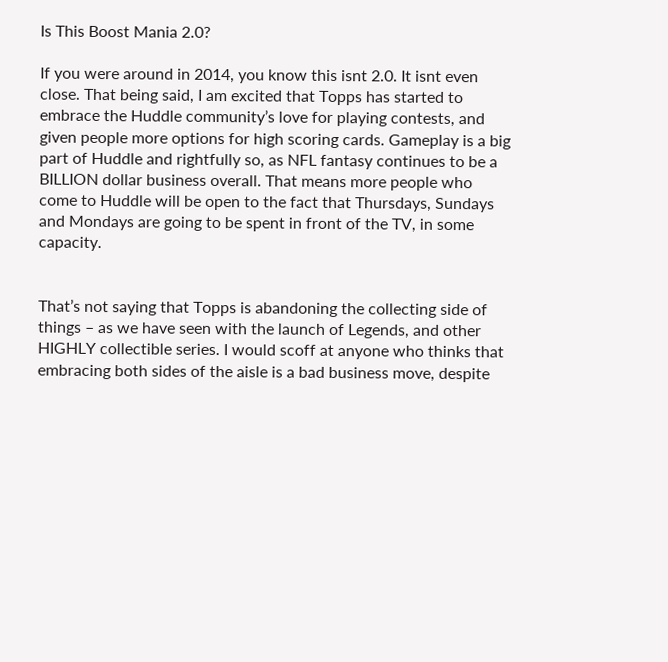Is This Boost Mania 2.0?

If you were around in 2014, you know this isnt 2.0. It isnt even close. That being said, I am excited that Topps has started to embrace the Huddle community’s love for playing contests, and given people more options for high scoring cards. Gameplay is a big part of Huddle and rightfully so, as NFL fantasy continues to be a BILLION dollar business overall. That means more people who come to Huddle will be open to the fact that Thursdays, Sundays and Mondays are going to be spent in front of the TV, in some capacity.


That’s not saying that Topps is abandoning the collecting side of things – as we have seen with the launch of Legends, and other HIGHLY collectible series. I would scoff at anyone who thinks that embracing both sides of the aisle is a bad business move, despite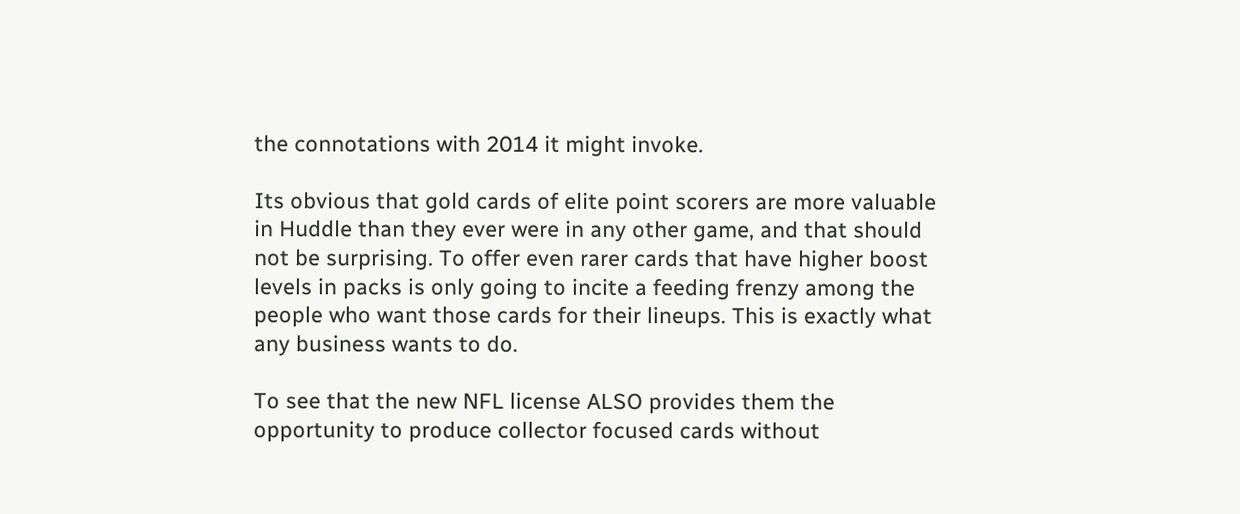the connotations with 2014 it might invoke.

Its obvious that gold cards of elite point scorers are more valuable in Huddle than they ever were in any other game, and that should not be surprising. To offer even rarer cards that have higher boost levels in packs is only going to incite a feeding frenzy among the people who want those cards for their lineups. This is exactly what any business wants to do.

To see that the new NFL license ALSO provides them the opportunity to produce collector focused cards without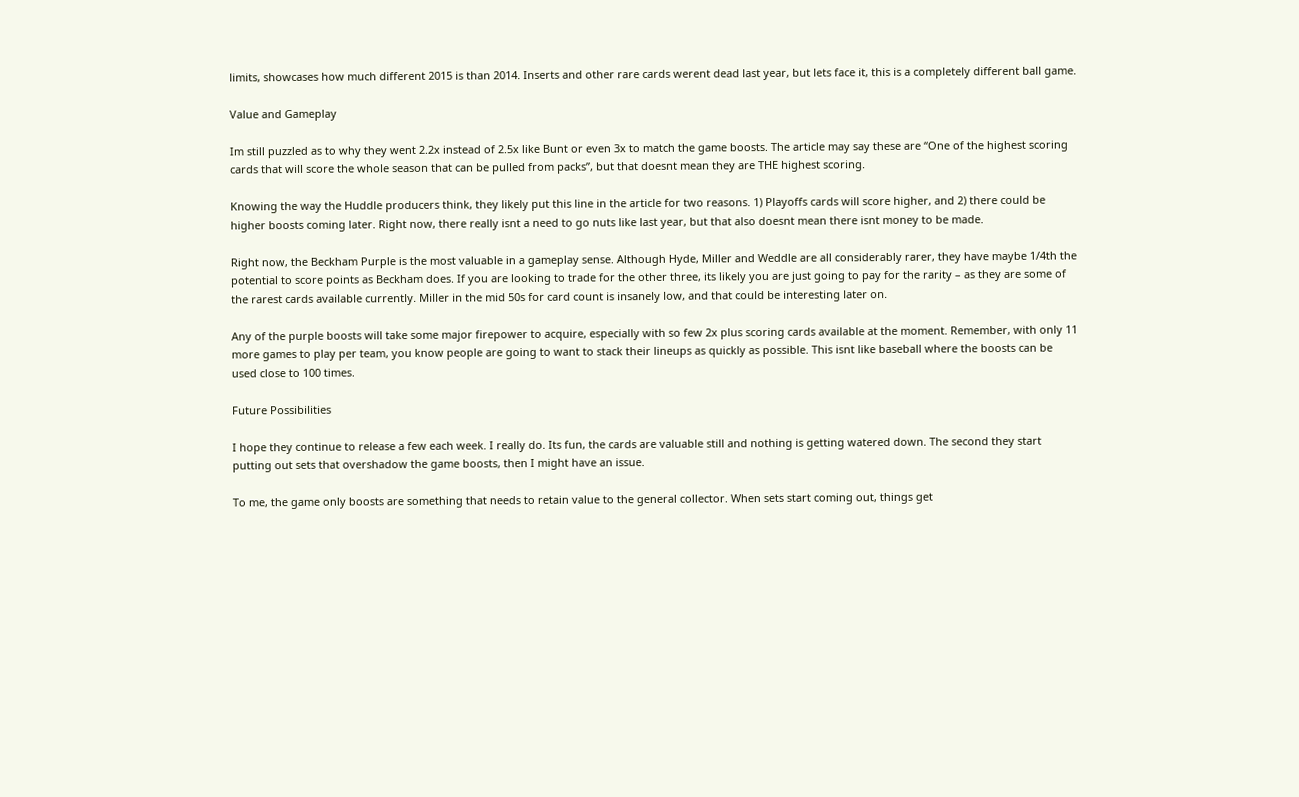limits, showcases how much different 2015 is than 2014. Inserts and other rare cards werent dead last year, but lets face it, this is a completely different ball game.

Value and Gameplay

Im still puzzled as to why they went 2.2x instead of 2.5x like Bunt or even 3x to match the game boosts. The article may say these are “One of the highest scoring cards that will score the whole season that can be pulled from packs”, but that doesnt mean they are THE highest scoring.

Knowing the way the Huddle producers think, they likely put this line in the article for two reasons. 1) Playoffs cards will score higher, and 2) there could be higher boosts coming later. Right now, there really isnt a need to go nuts like last year, but that also doesnt mean there isnt money to be made.

Right now, the Beckham Purple is the most valuable in a gameplay sense. Although Hyde, Miller and Weddle are all considerably rarer, they have maybe 1/4th the potential to score points as Beckham does. If you are looking to trade for the other three, its likely you are just going to pay for the rarity – as they are some of the rarest cards available currently. Miller in the mid 50s for card count is insanely low, and that could be interesting later on.

Any of the purple boosts will take some major firepower to acquire, especially with so few 2x plus scoring cards available at the moment. Remember, with only 11 more games to play per team, you know people are going to want to stack their lineups as quickly as possible. This isnt like baseball where the boosts can be used close to 100 times.

Future Possibilities

I hope they continue to release a few each week. I really do. Its fun, the cards are valuable still and nothing is getting watered down. The second they start putting out sets that overshadow the game boosts, then I might have an issue.

To me, the game only boosts are something that needs to retain value to the general collector. When sets start coming out, things get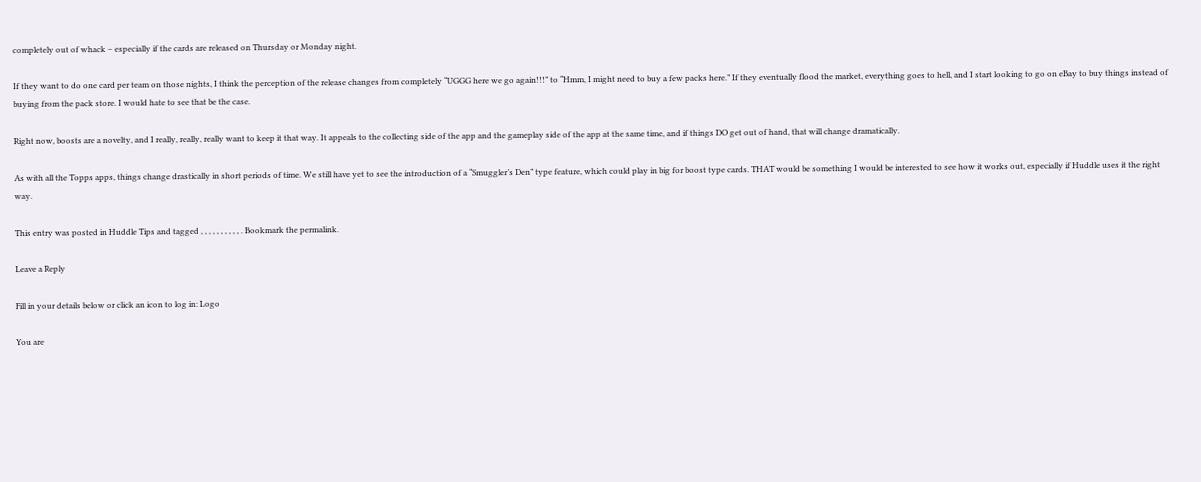completely out of whack – especially if the cards are released on Thursday or Monday night.

If they want to do one card per team on those nights, I think the perception of the release changes from completely “UGGG here we go again!!!” to “Hmm, I might need to buy a few packs here.” If they eventually flood the market, everything goes to hell, and I start looking to go on eBay to buy things instead of buying from the pack store. I would hate to see that be the case.

Right now, boosts are a novelty, and I really, really, really want to keep it that way. It appeals to the collecting side of the app and the gameplay side of the app at the same time, and if things DO get out of hand, that will change dramatically.

As with all the Topps apps, things change drastically in short periods of time. We still have yet to see the introduction of a “Smuggler’s Den” type feature, which could play in big for boost type cards. THAT would be something I would be interested to see how it works out, especially if Huddle uses it the right way.

This entry was posted in Huddle Tips and tagged , , , , , , , , , , . Bookmark the permalink.

Leave a Reply

Fill in your details below or click an icon to log in: Logo

You are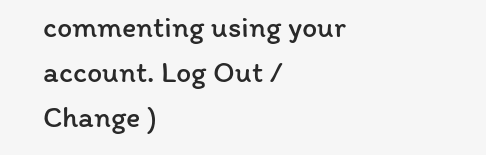commenting using your account. Log Out /  Change )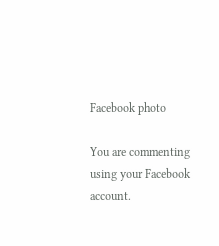Facebook photo

You are commenting using your Facebook account.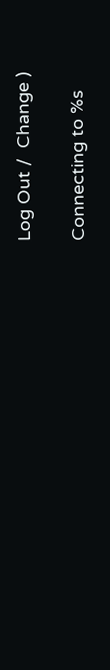Log Out /  Change )

Connecting to %s